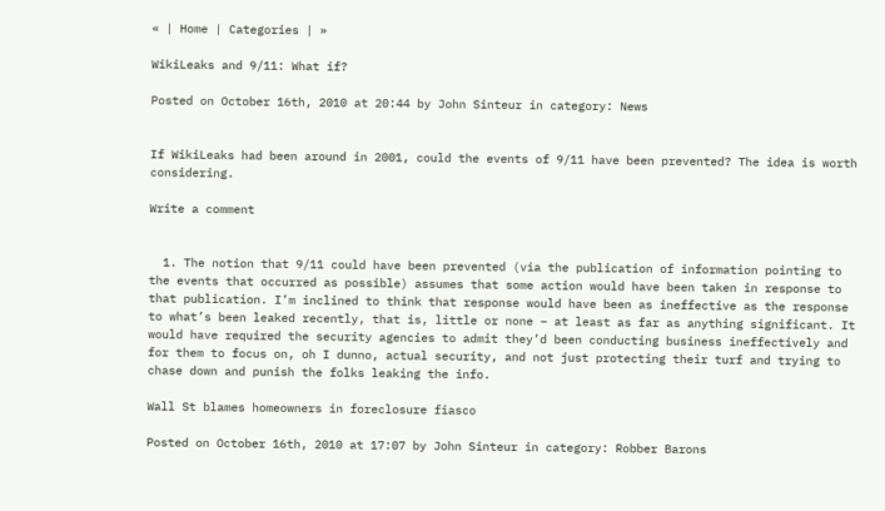« | Home | Categories | »

WikiLeaks and 9/11: What if?

Posted on October 16th, 2010 at 20:44 by John Sinteur in category: News


If WikiLeaks had been around in 2001, could the events of 9/11 have been prevented? The idea is worth considering.

Write a comment


  1. The notion that 9/11 could have been prevented (via the publication of information pointing to the events that occurred as possible) assumes that some action would have been taken in response to that publication. I’m inclined to think that response would have been as ineffective as the response to what’s been leaked recently, that is, little or none – at least as far as anything significant. It would have required the security agencies to admit they’d been conducting business ineffectively and for them to focus on, oh I dunno, actual security, and not just protecting their turf and trying to chase down and punish the folks leaking the info.

Wall St blames homeowners in foreclosure fiasco

Posted on October 16th, 2010 at 17:07 by John Sinteur in category: Robber Barons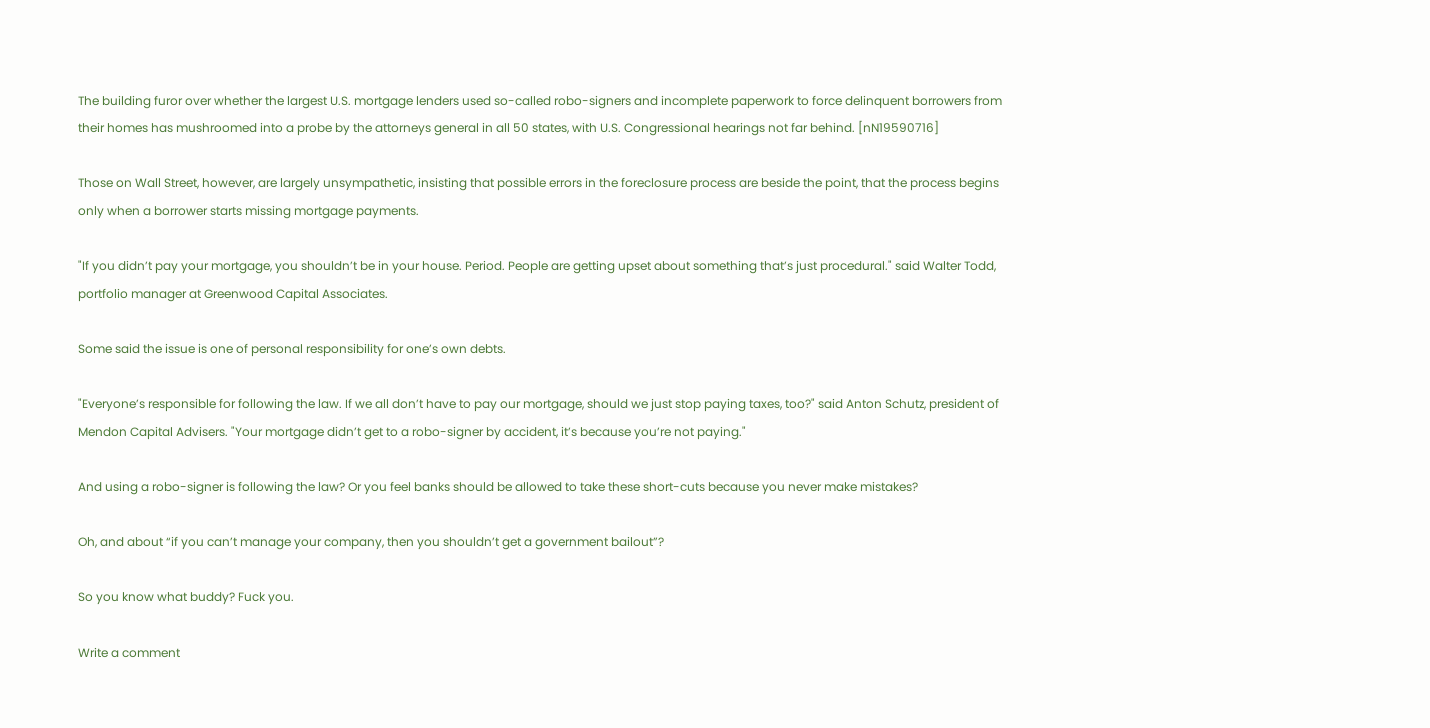The building furor over whether the largest U.S. mortgage lenders used so-called robo-signers and incomplete paperwork to force delinquent borrowers from their homes has mushroomed into a probe by the attorneys general in all 50 states, with U.S. Congressional hearings not far behind. [nN19590716]

Those on Wall Street, however, are largely unsympathetic, insisting that possible errors in the foreclosure process are beside the point, that the process begins only when a borrower starts missing mortgage payments.

"If you didn’t pay your mortgage, you shouldn’t be in your house. Period. People are getting upset about something that’s just procedural." said Walter Todd, portfolio manager at Greenwood Capital Associates.

Some said the issue is one of personal responsibility for one’s own debts.

"Everyone’s responsible for following the law. If we all don’t have to pay our mortgage, should we just stop paying taxes, too?" said Anton Schutz, president of Mendon Capital Advisers. "Your mortgage didn’t get to a robo-signer by accident, it’s because you’re not paying."

And using a robo-signer is following the law? Or you feel banks should be allowed to take these short-cuts because you never make mistakes?

Oh, and about “if you can’t manage your company, then you shouldn’t get a government bailout”?

So you know what buddy? Fuck you.

Write a comment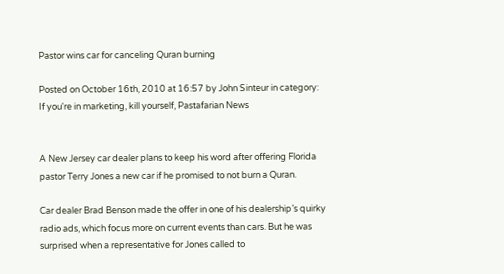Pastor wins car for canceling Quran burning

Posted on October 16th, 2010 at 16:57 by John Sinteur in category: If you're in marketing, kill yourself, Pastafarian News


A New Jersey car dealer plans to keep his word after offering Florida pastor Terry Jones a new car if he promised to not burn a Quran.

Car dealer Brad Benson made the offer in one of his dealership’s quirky radio ads, which focus more on current events than cars. But he was surprised when a representative for Jones called to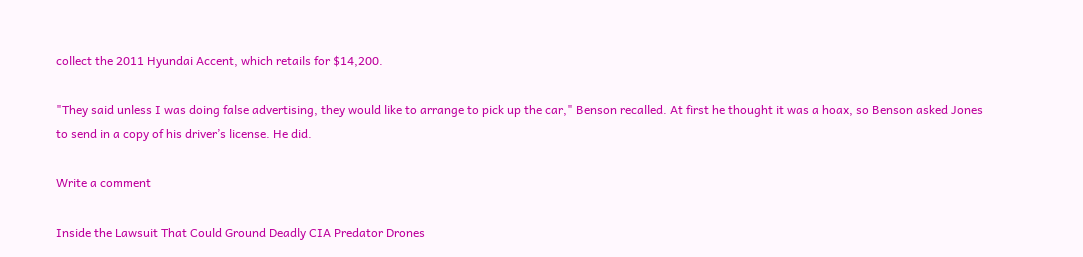collect the 2011 Hyundai Accent, which retails for $14,200.

"They said unless I was doing false advertising, they would like to arrange to pick up the car," Benson recalled. At first he thought it was a hoax, so Benson asked Jones to send in a copy of his driver’s license. He did.

Write a comment

Inside the Lawsuit That Could Ground Deadly CIA Predator Drones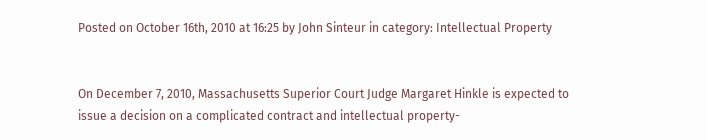Posted on October 16th, 2010 at 16:25 by John Sinteur in category: Intellectual Property


On December 7, 2010, Massachusetts Superior Court Judge Margaret Hinkle is expected to issue a decision on a complicated contract and intellectual property-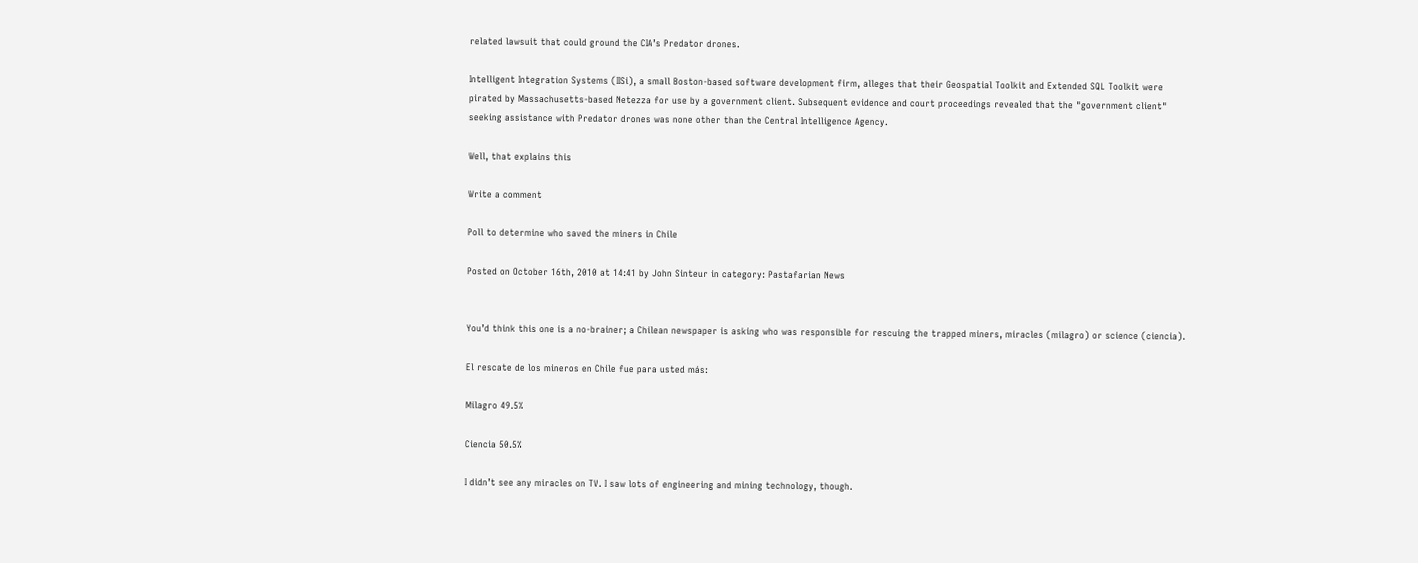related lawsuit that could ground the CIA’s Predator drones.

Intelligent Integration Systems (IISi), a small Boston-based software development firm, alleges that their Geospatial Toolkit and Extended SQL Toolkit were pirated by Massachusetts-based Netezza for use by a government client. Subsequent evidence and court proceedings revealed that the "government client" seeking assistance with Predator drones was none other than the Central Intelligence Agency.

Well, that explains this

Write a comment

Poll to determine who saved the miners in Chile

Posted on October 16th, 2010 at 14:41 by John Sinteur in category: Pastafarian News


You’d think this one is a no-brainer; a Chilean newspaper is asking who was responsible for rescuing the trapped miners, miracles (milagro) or science (ciencia).

El rescate de los mineros en Chile fue para usted más:

Milagro 49.5%

Ciencia 50.5%

I didn’t see any miracles on TV. I saw lots of engineering and mining technology, though.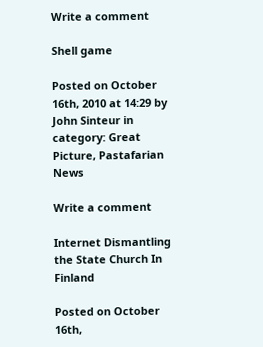Write a comment

Shell game

Posted on October 16th, 2010 at 14:29 by John Sinteur in category: Great Picture, Pastafarian News

Write a comment

Internet Dismantling the State Church In Finland

Posted on October 16th,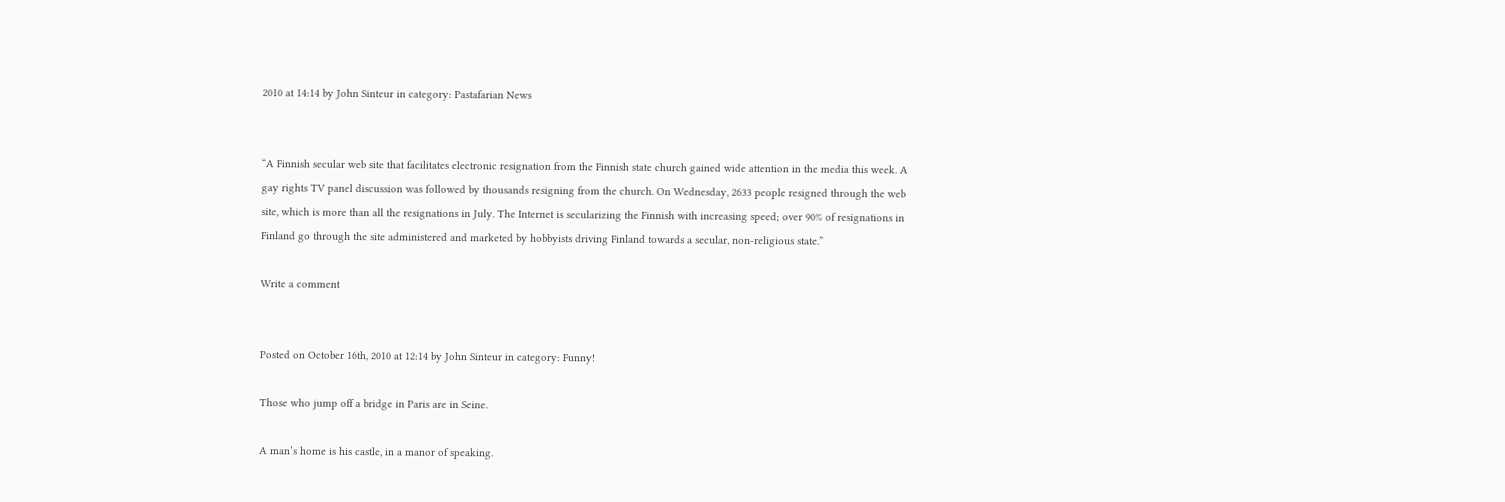2010 at 14:14 by John Sinteur in category: Pastafarian News


“A Finnish secular web site that facilitates electronic resignation from the Finnish state church gained wide attention in the media this week. A gay rights TV panel discussion was followed by thousands resigning from the church. On Wednesday, 2633 people resigned through the web site, which is more than all the resignations in July. The Internet is secularizing the Finnish with increasing speed; over 90% of resignations in Finland go through the site administered and marketed by hobbyists driving Finland towards a secular, non-religious state.”

Write a comment


Posted on October 16th, 2010 at 12:14 by John Sinteur in category: Funny!

Those who jump off a bridge in Paris are in Seine.

A man’s home is his castle, in a manor of speaking.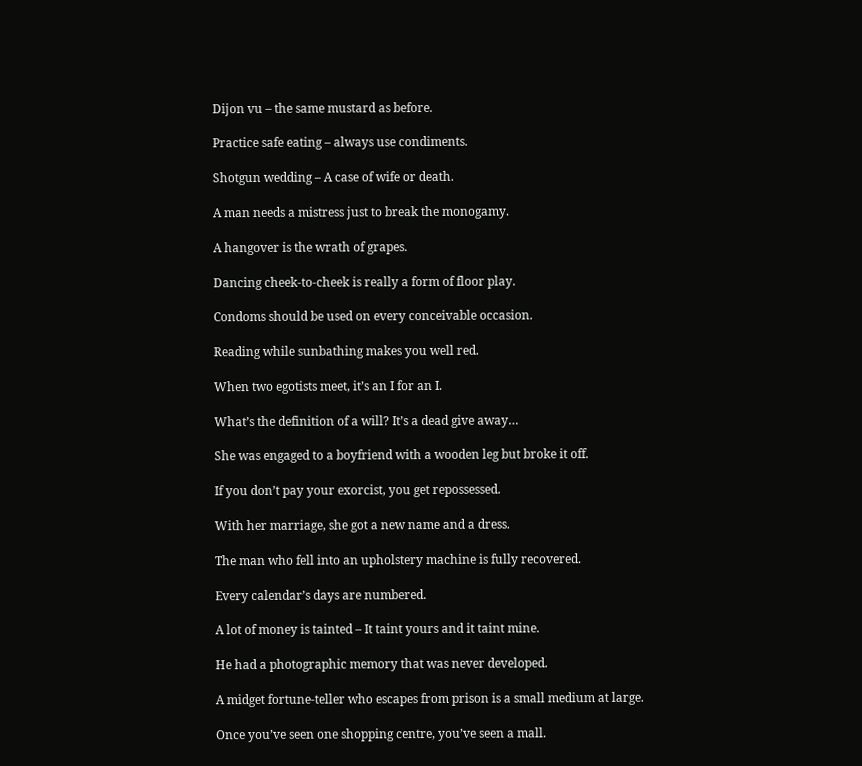Dijon vu – the same mustard as before.

Practice safe eating – always use condiments.

Shotgun wedding – A case of wife or death.

A man needs a mistress just to break the monogamy.

A hangover is the wrath of grapes.

Dancing cheek-to-cheek is really a form of floor play.

Condoms should be used on every conceivable occasion.

Reading while sunbathing makes you well red.

When two egotists meet, it’s an I for an I.

What’s the definition of a will? It’s a dead give away…

She was engaged to a boyfriend with a wooden leg but broke it off.

If you don’t pay your exorcist, you get repossessed.

With her marriage, she got a new name and a dress.

The man who fell into an upholstery machine is fully recovered.

Every calendar’s days are numbered.

A lot of money is tainted – It taint yours and it taint mine.

He had a photographic memory that was never developed.

A midget fortune-teller who escapes from prison is a small medium at large.

Once you’ve seen one shopping centre, you’ve seen a mall.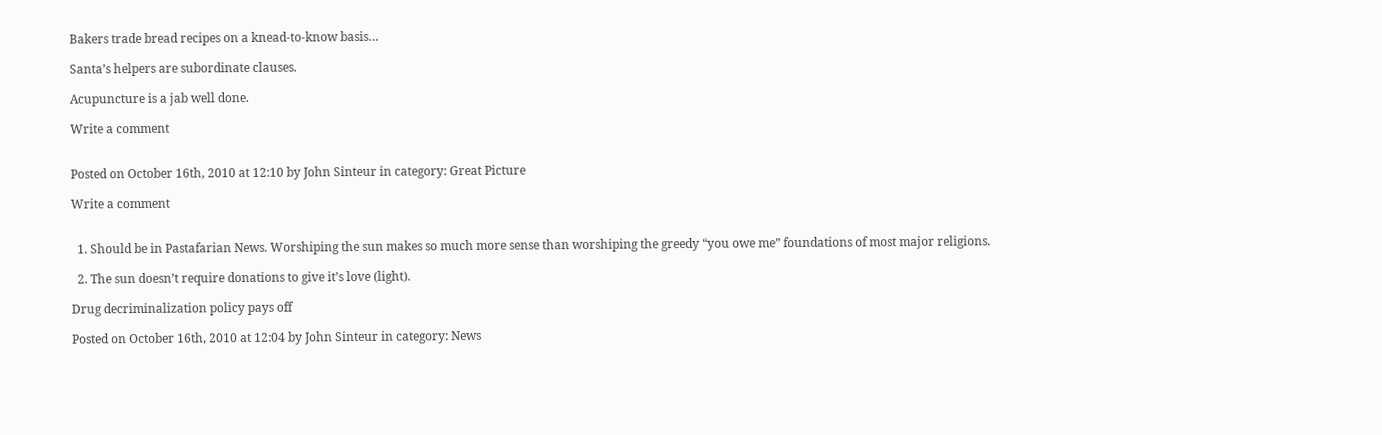Bakers trade bread recipes on a knead-to-know basis…

Santa’s helpers are subordinate clauses.

Acupuncture is a jab well done.

Write a comment


Posted on October 16th, 2010 at 12:10 by John Sinteur in category: Great Picture

Write a comment


  1. Should be in Pastafarian News. Worshiping the sun makes so much more sense than worshiping the greedy “you owe me” foundations of most major religions.

  2. The sun doesn’t require donations to give it’s love (light).

Drug decriminalization policy pays off

Posted on October 16th, 2010 at 12:04 by John Sinteur in category: News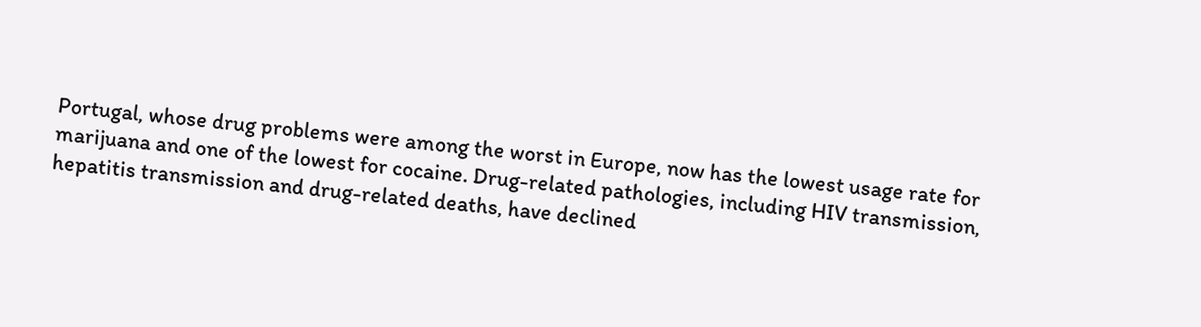Portugal, whose drug problems were among the worst in Europe, now has the lowest usage rate for marijuana and one of the lowest for cocaine. Drug-related pathologies, including HIV transmission, hepatitis transmission and drug-related deaths, have declined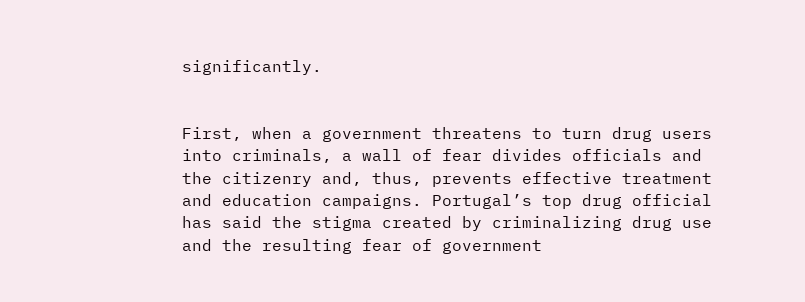significantly.


First, when a government threatens to turn drug users into criminals, a wall of fear divides officials and the citizenry and, thus, prevents effective treatment and education campaigns. Portugal’s top drug official has said the stigma created by criminalizing drug use and the resulting fear of government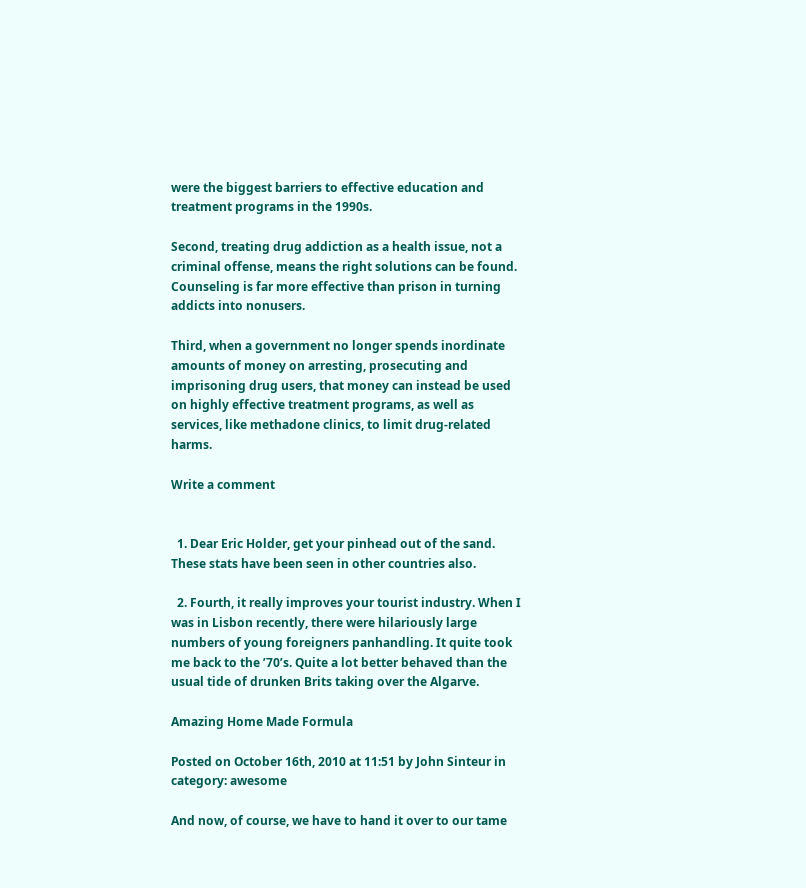were the biggest barriers to effective education and treatment programs in the 1990s.

Second, treating drug addiction as a health issue, not a criminal offense, means the right solutions can be found. Counseling is far more effective than prison in turning addicts into nonusers.

Third, when a government no longer spends inordinate amounts of money on arresting, prosecuting and imprisoning drug users, that money can instead be used on highly effective treatment programs, as well as services, like methadone clinics, to limit drug-related harms.

Write a comment


  1. Dear Eric Holder, get your pinhead out of the sand. These stats have been seen in other countries also.

  2. Fourth, it really improves your tourist industry. When I was in Lisbon recently, there were hilariously large numbers of young foreigners panhandling. It quite took me back to the ’70’s. Quite a lot better behaved than the usual tide of drunken Brits taking over the Algarve.

Amazing Home Made Formula

Posted on October 16th, 2010 at 11:51 by John Sinteur in category: awesome

And now, of course, we have to hand it over to our tame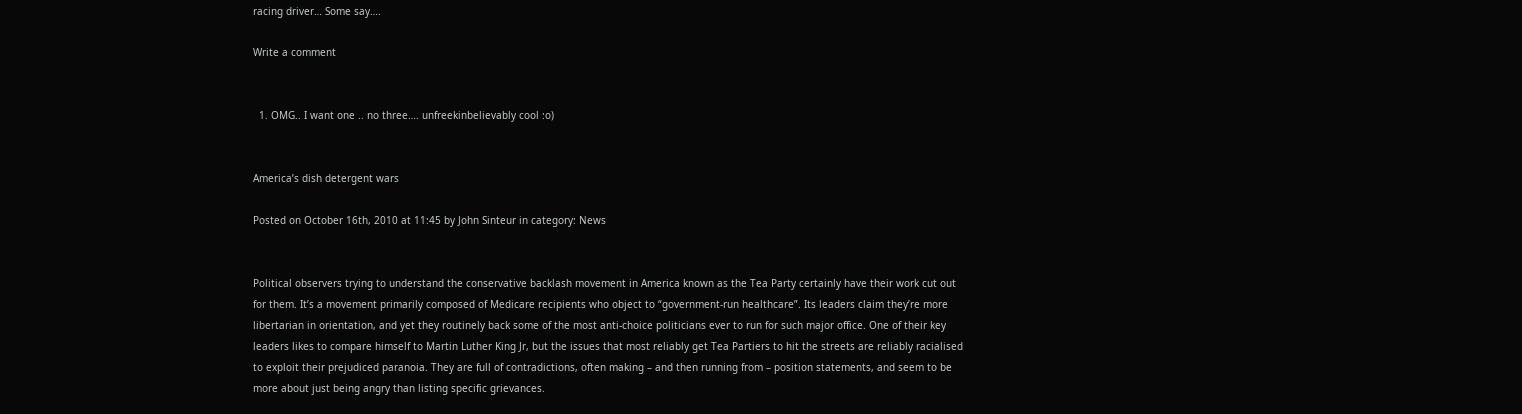racing driver… Some say….

Write a comment


  1. OMG.. I want one .. no three…. unfreekinbelievably cool :o)


America’s dish detergent wars

Posted on October 16th, 2010 at 11:45 by John Sinteur in category: News


Political observers trying to understand the conservative backlash movement in America known as the Tea Party certainly have their work cut out for them. It’s a movement primarily composed of Medicare recipients who object to “government-run healthcare”. Its leaders claim they’re more libertarian in orientation, and yet they routinely back some of the most anti-choice politicians ever to run for such major office. One of their key leaders likes to compare himself to Martin Luther King Jr, but the issues that most reliably get Tea Partiers to hit the streets are reliably racialised to exploit their prejudiced paranoia. They are full of contradictions, often making – and then running from – position statements, and seem to be more about just being angry than listing specific grievances.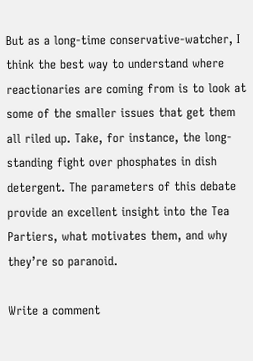But as a long-time conservative-watcher, I think the best way to understand where reactionaries are coming from is to look at some of the smaller issues that get them all riled up. Take, for instance, the long-standing fight over phosphates in dish detergent. The parameters of this debate provide an excellent insight into the Tea Partiers, what motivates them, and why they’re so paranoid.

Write a comment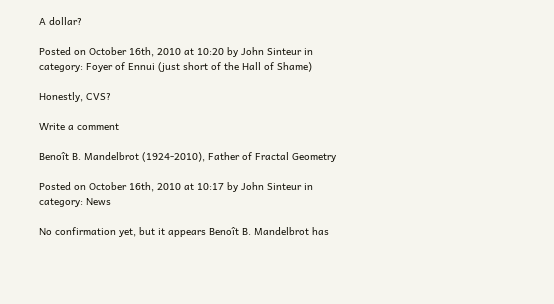A dollar?

Posted on October 16th, 2010 at 10:20 by John Sinteur in category: Foyer of Ennui (just short of the Hall of Shame)

Honestly, CVS?

Write a comment

Benoît B. Mandelbrot (1924-2010), Father of Fractal Geometry

Posted on October 16th, 2010 at 10:17 by John Sinteur in category: News

No confirmation yet, but it appears Benoît B. Mandelbrot has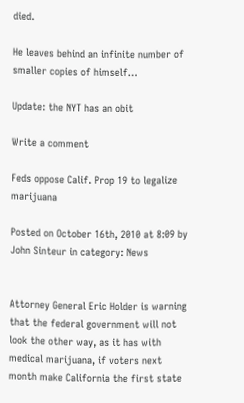died.

He leaves behind an infinite number of smaller copies of himself…

Update: the NYT has an obit

Write a comment

Feds oppose Calif. Prop 19 to legalize marijuana

Posted on October 16th, 2010 at 8:09 by John Sinteur in category: News


Attorney General Eric Holder is warning that the federal government will not look the other way, as it has with medical marijuana, if voters next month make California the first state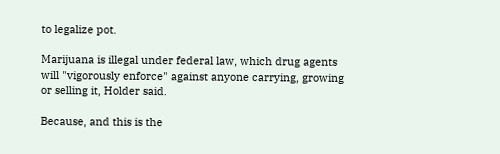to legalize pot.

Marijuana is illegal under federal law, which drug agents will "vigorously enforce" against anyone carrying, growing or selling it, Holder said.

Because, and this is the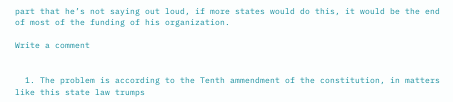part that he’s not saying out loud, if more states would do this, it would be the end of most of the funding of his organization.

Write a comment


  1. The problem is according to the Tenth ammendment of the constitution, in matters like this state law trumps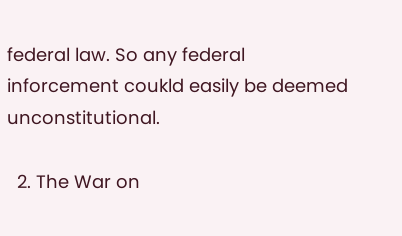federal law. So any federal inforcement coukld easily be deemed unconstitutional.

  2. The War on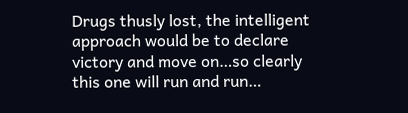Drugs thusly lost, the intelligent approach would be to declare victory and move on…so clearly this one will run and run…